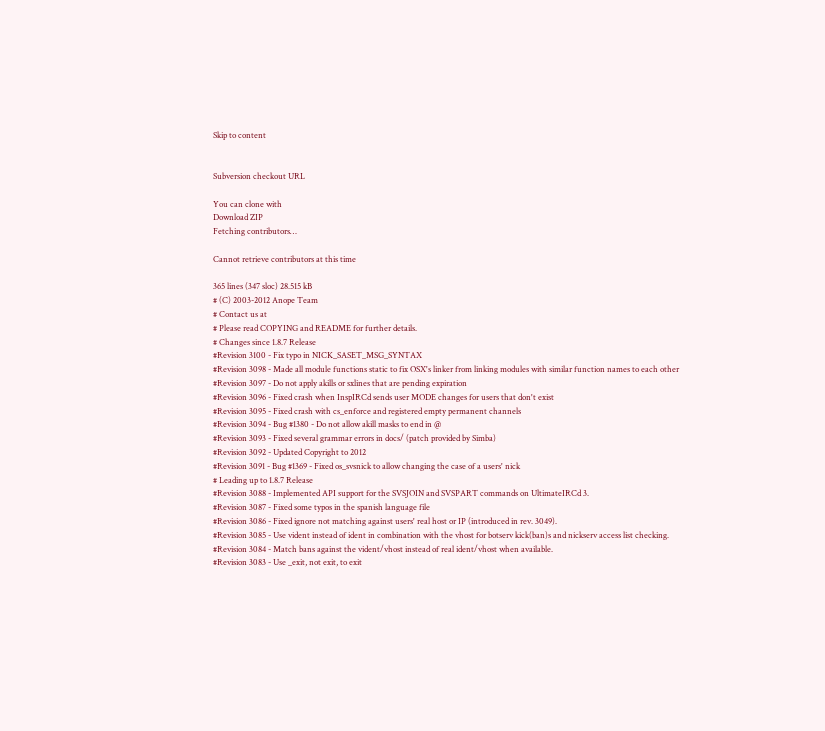Skip to content


Subversion checkout URL

You can clone with
Download ZIP
Fetching contributors…

Cannot retrieve contributors at this time

365 lines (347 sloc) 28.515 kB
# (C) 2003-2012 Anope Team
# Contact us at
# Please read COPYING and README for further details.
# Changes since 1.8.7 Release
#Revision 3100 - Fix typo in NICK_SASET_MSG_SYNTAX
#Revision 3098 - Made all module functions static to fix OSX's linker from linking modules with similar function names to each other
#Revision 3097 - Do not apply akills or sxlines that are pending expiration
#Revision 3096 - Fixed crash when InspIRCd sends user MODE changes for users that don't exist
#Revision 3095 - Fixed crash with cs_enforce and registered empty permanent channels
#Revision 3094 - Bug #1380 - Do not allow akill masks to end in @
#Revision 3093 - Fixed several grammar errors in docs/ (patch provided by Simba)
#Revision 3092 - Updated Copyright to 2012
#Revision 3091 - Bug #1369 - Fixed os_svsnick to allow changing the case of a users' nick
# Leading up to 1.8.7 Release
#Revision 3088 - Implemented API support for the SVSJOIN and SVSPART commands on UltimateIRCd 3.
#Revision 3087 - Fixed some typos in the spanish language file
#Revision 3086 - Fixed ignore not matching against users' real host or IP (introduced in rev. 3049).
#Revision 3085 - Use vident instead of ident in combination with the vhost for botserv kick(ban)s and nickserv access list checking.
#Revision 3084 - Match bans against the vident/vhost instead of real ident/vhost when available.
#Revision 3083 - Use _exit, not exit, to exit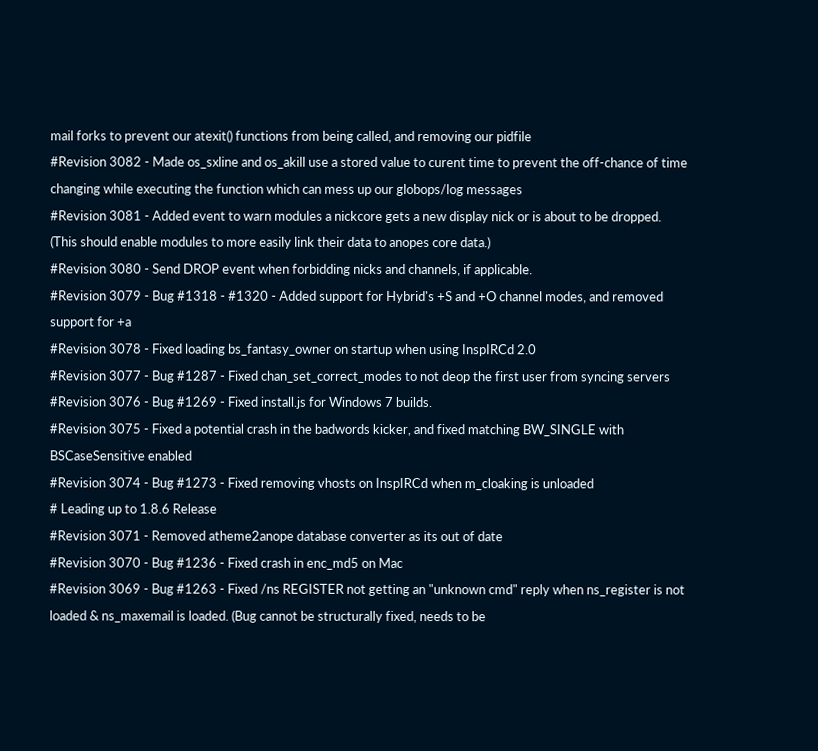mail forks to prevent our atexit() functions from being called, and removing our pidfile
#Revision 3082 - Made os_sxline and os_akill use a stored value to curent time to prevent the off-chance of time changing while executing the function which can mess up our globops/log messages
#Revision 3081 - Added event to warn modules a nickcore gets a new display nick or is about to be dropped. (This should enable modules to more easily link their data to anopes core data.)
#Revision 3080 - Send DROP event when forbidding nicks and channels, if applicable.
#Revision 3079 - Bug #1318 - #1320 - Added support for Hybrid's +S and +O channel modes, and removed support for +a
#Revision 3078 - Fixed loading bs_fantasy_owner on startup when using InspIRCd 2.0
#Revision 3077 - Bug #1287 - Fixed chan_set_correct_modes to not deop the first user from syncing servers
#Revision 3076 - Bug #1269 - Fixed install.js for Windows 7 builds.
#Revision 3075 - Fixed a potential crash in the badwords kicker, and fixed matching BW_SINGLE with BSCaseSensitive enabled
#Revision 3074 - Bug #1273 - Fixed removing vhosts on InspIRCd when m_cloaking is unloaded
# Leading up to 1.8.6 Release
#Revision 3071 - Removed atheme2anope database converter as its out of date
#Revision 3070 - Bug #1236 - Fixed crash in enc_md5 on Mac
#Revision 3069 - Bug #1263 - Fixed /ns REGISTER not getting an "unknown cmd" reply when ns_register is not loaded & ns_maxemail is loaded. (Bug cannot be structurally fixed, needs to be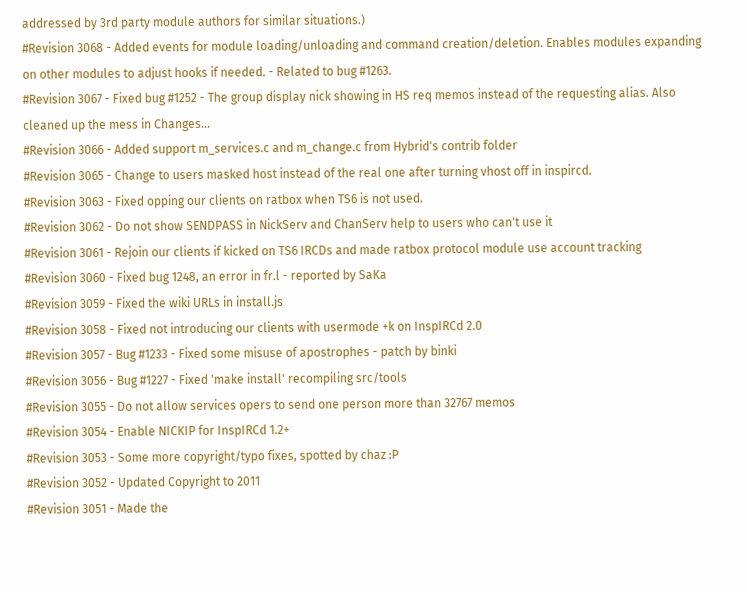addressed by 3rd party module authors for similar situations.)
#Revision 3068 - Added events for module loading/unloading and command creation/deletion. Enables modules expanding on other modules to adjust hooks if needed. - Related to bug #1263.
#Revision 3067 - Fixed bug #1252 - The group display nick showing in HS req memos instead of the requesting alias. Also cleaned up the mess in Changes...
#Revision 3066 - Added support m_services.c and m_change.c from Hybrid's contrib folder
#Revision 3065 - Change to users masked host instead of the real one after turning vhost off in inspircd.
#Revision 3063 - Fixed opping our clients on ratbox when TS6 is not used.
#Revision 3062 - Do not show SENDPASS in NickServ and ChanServ help to users who can't use it
#Revision 3061 - Rejoin our clients if kicked on TS6 IRCDs and made ratbox protocol module use account tracking
#Revision 3060 - Fixed bug 1248, an error in fr.l - reported by SaKa
#Revision 3059 - Fixed the wiki URLs in install.js
#Revision 3058 - Fixed not introducing our clients with usermode +k on InspIRCd 2.0
#Revision 3057 - Bug #1233 - Fixed some misuse of apostrophes - patch by binki
#Revision 3056 - Bug #1227 - Fixed 'make install' recompiling src/tools
#Revision 3055 - Do not allow services opers to send one person more than 32767 memos
#Revision 3054 - Enable NICKIP for InspIRCd 1.2+
#Revision 3053 - Some more copyright/typo fixes, spotted by chaz :P
#Revision 3052 - Updated Copyright to 2011
#Revision 3051 - Made the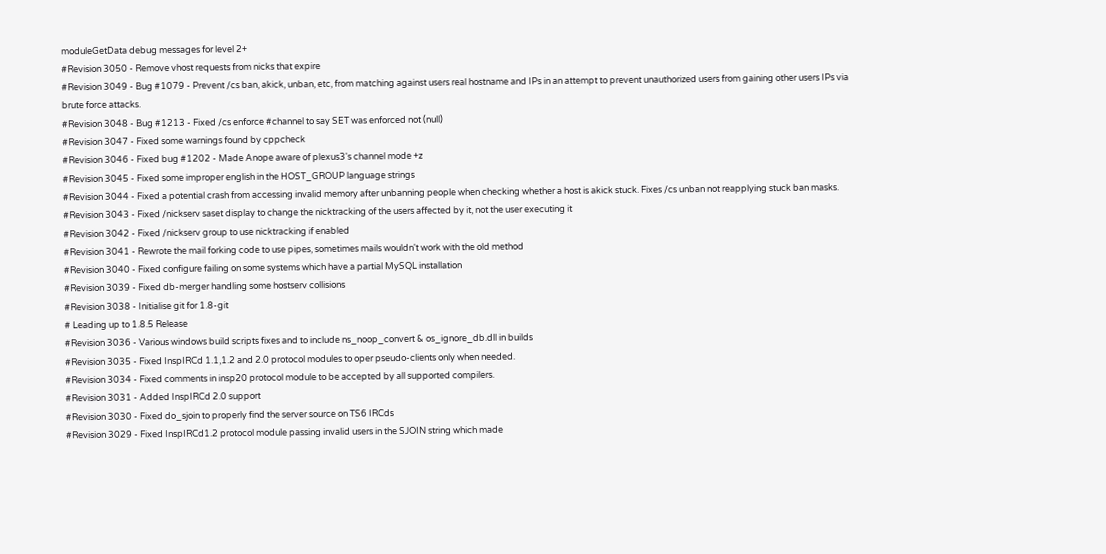moduleGetData debug messages for level 2+
#Revision 3050 - Remove vhost requests from nicks that expire
#Revision 3049 - Bug #1079 - Prevent /cs ban, akick, unban, etc, from matching against users real hostname and IPs in an attempt to prevent unauthorized users from gaining other users IPs via brute force attacks.
#Revision 3048 - Bug #1213 - Fixed /cs enforce #channel to say SET was enforced not (null)
#Revision 3047 - Fixed some warnings found by cppcheck
#Revision 3046 - Fixed bug #1202 - Made Anope aware of plexus3's channel mode +z
#Revision 3045 - Fixed some improper english in the HOST_GROUP language strings
#Revision 3044 - Fixed a potential crash from accessing invalid memory after unbanning people when checking whether a host is akick stuck. Fixes /cs unban not reapplying stuck ban masks.
#Revision 3043 - Fixed /nickserv saset display to change the nicktracking of the users affected by it, not the user executing it
#Revision 3042 - Fixed /nickserv group to use nicktracking if enabled
#Revision 3041 - Rewrote the mail forking code to use pipes, sometimes mails wouldn't work with the old method
#Revision 3040 - Fixed configure failing on some systems which have a partial MySQL installation
#Revision 3039 - Fixed db-merger handling some hostserv collisions
#Revision 3038 - Initialise git for 1.8-git
# Leading up to 1.8.5 Release
#Revision 3036 - Various windows build scripts fixes and to include ns_noop_convert & os_ignore_db.dll in builds
#Revision 3035 - Fixed InspIRCd 1.1,1.2 and 2.0 protocol modules to oper pseudo-clients only when needed.
#Revision 3034 - Fixed comments in insp20 protocol module to be accepted by all supported compilers.
#Revision 3031 - Added InspIRCd 2.0 support
#Revision 3030 - Fixed do_sjoin to properly find the server source on TS6 IRCds
#Revision 3029 - Fixed InspIRCd1.2 protocol module passing invalid users in the SJOIN string which made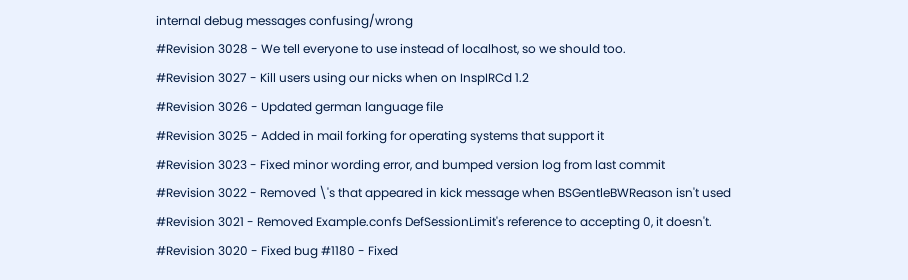internal debug messages confusing/wrong
#Revision 3028 - We tell everyone to use instead of localhost, so we should too.
#Revision 3027 - Kill users using our nicks when on InspIRCd 1.2
#Revision 3026 - Updated german language file
#Revision 3025 - Added in mail forking for operating systems that support it
#Revision 3023 - Fixed minor wording error, and bumped version log from last commit
#Revision 3022 - Removed \'s that appeared in kick message when BSGentleBWReason isn't used
#Revision 3021 - Removed Example.confs DefSessionLimit's reference to accepting 0, it doesn't.
#Revision 3020 - Fixed bug #1180 - Fixed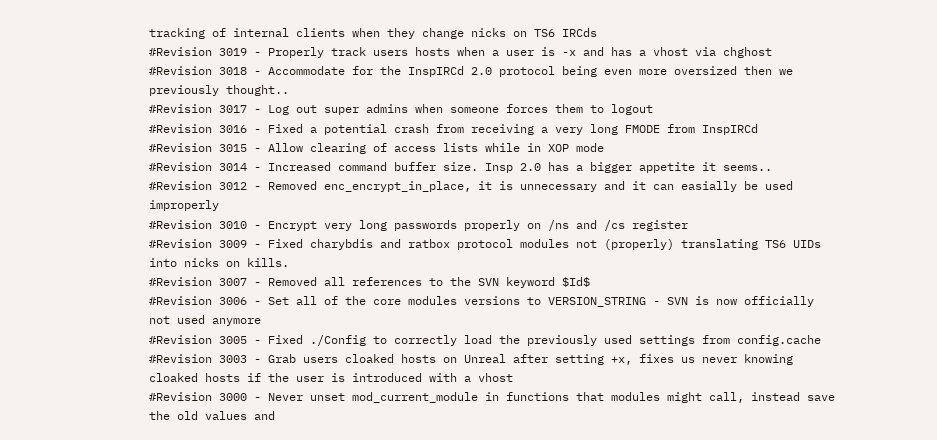tracking of internal clients when they change nicks on TS6 IRCds
#Revision 3019 - Properly track users hosts when a user is -x and has a vhost via chghost
#Revision 3018 - Accommodate for the InspIRCd 2.0 protocol being even more oversized then we previously thought..
#Revision 3017 - Log out super admins when someone forces them to logout
#Revision 3016 - Fixed a potential crash from receiving a very long FMODE from InspIRCd
#Revision 3015 - Allow clearing of access lists while in XOP mode
#Revision 3014 - Increased command buffer size. Insp 2.0 has a bigger appetite it seems..
#Revision 3012 - Removed enc_encrypt_in_place, it is unnecessary and it can easially be used improperly
#Revision 3010 - Encrypt very long passwords properly on /ns and /cs register
#Revision 3009 - Fixed charybdis and ratbox protocol modules not (properly) translating TS6 UIDs into nicks on kills.
#Revision 3007 - Removed all references to the SVN keyword $Id$
#Revision 3006 - Set all of the core modules versions to VERSION_STRING - SVN is now officially not used anymore
#Revision 3005 - Fixed ./Config to correctly load the previously used settings from config.cache
#Revision 3003 - Grab users cloaked hosts on Unreal after setting +x, fixes us never knowing cloaked hosts if the user is introduced with a vhost
#Revision 3000 - Never unset mod_current_module in functions that modules might call, instead save the old values and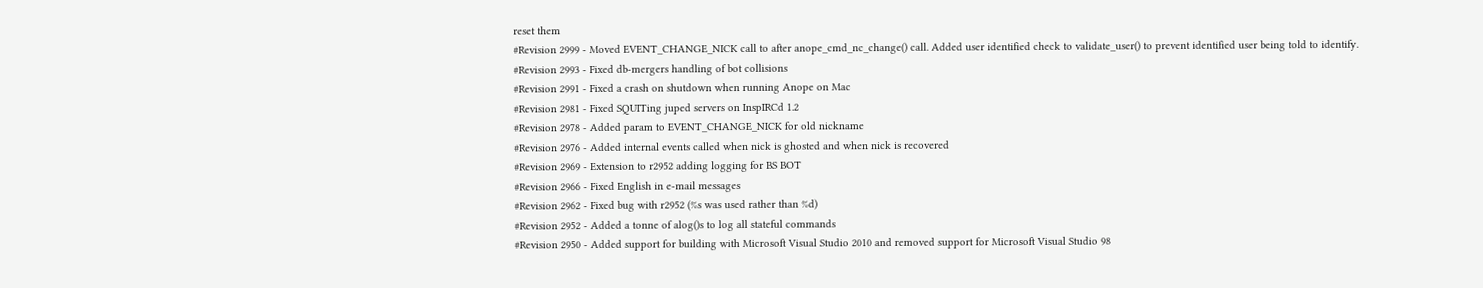reset them
#Revision 2999 - Moved EVENT_CHANGE_NICK call to after anope_cmd_nc_change() call. Added user identified check to validate_user() to prevent identified user being told to identify.
#Revision 2993 - Fixed db-mergers handling of bot collisions
#Revision 2991 - Fixed a crash on shutdown when running Anope on Mac
#Revision 2981 - Fixed SQUITing juped servers on InspIRCd 1.2
#Revision 2978 - Added param to EVENT_CHANGE_NICK for old nickname
#Revision 2976 - Added internal events called when nick is ghosted and when nick is recovered
#Revision 2969 - Extension to r2952 adding logging for BS BOT
#Revision 2966 - Fixed English in e-mail messages
#Revision 2962 - Fixed bug with r2952 (%s was used rather than %d)
#Revision 2952 - Added a tonne of alog()s to log all stateful commands
#Revision 2950 - Added support for building with Microsoft Visual Studio 2010 and removed support for Microsoft Visual Studio 98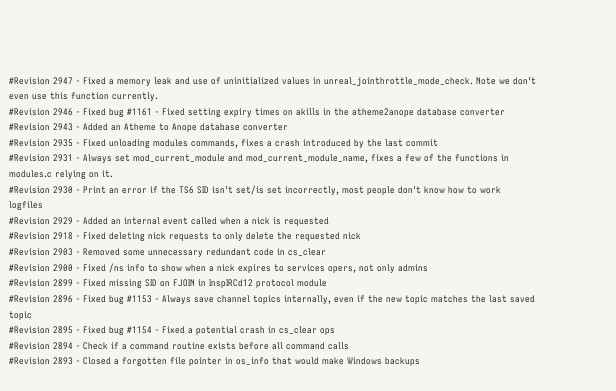#Revision 2947 - Fixed a memory leak and use of uninitialized values in unreal_jointhrottle_mode_check. Note we don't even use this function currently.
#Revision 2946 - Fixed bug #1161 - Fixed setting expiry times on akills in the atheme2anope database converter
#Revision 2943 - Added an Atheme to Anope database converter
#Revision 2935 - Fixed unloading modules commands, fixes a crash introduced by the last commit
#Revision 2931 - Always set mod_current_module and mod_current_module_name, fixes a few of the functions in modules.c relying on it.
#Revision 2930 - Print an error if the TS6 SID isn't set/is set incorrectly, most people don't know how to work logfiles
#Revision 2929 - Added an internal event called when a nick is requested
#Revision 2918 - Fixed deleting nick requests to only delete the requested nick
#Revision 2903 - Removed some unnecessary redundant code in cs_clear
#Revision 2900 - Fixed /ns info to show when a nick expires to services opers, not only admins
#Revision 2899 - Fixed missing SID on FJOIN in InspIRCd12 protocol module
#Revision 2896 - Fixed bug #1153 - Always save channel topics internally, even if the new topic matches the last saved topic
#Revision 2895 - Fixed bug #1154 - Fixed a potential crash in cs_clear ops
#Revision 2894 - Check if a command routine exists before all command calls
#Revision 2893 - Closed a forgotten file pointer in os_info that would make Windows backups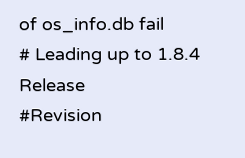of os_info.db fail
# Leading up to 1.8.4 Release
#Revision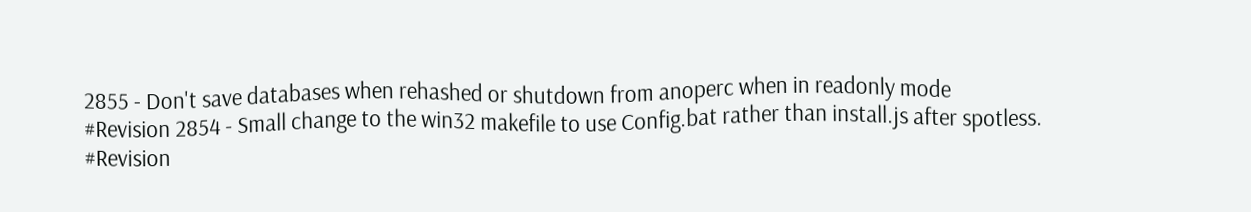2855 - Don't save databases when rehashed or shutdown from anoperc when in readonly mode
#Revision 2854 - Small change to the win32 makefile to use Config.bat rather than install.js after spotless.
#Revision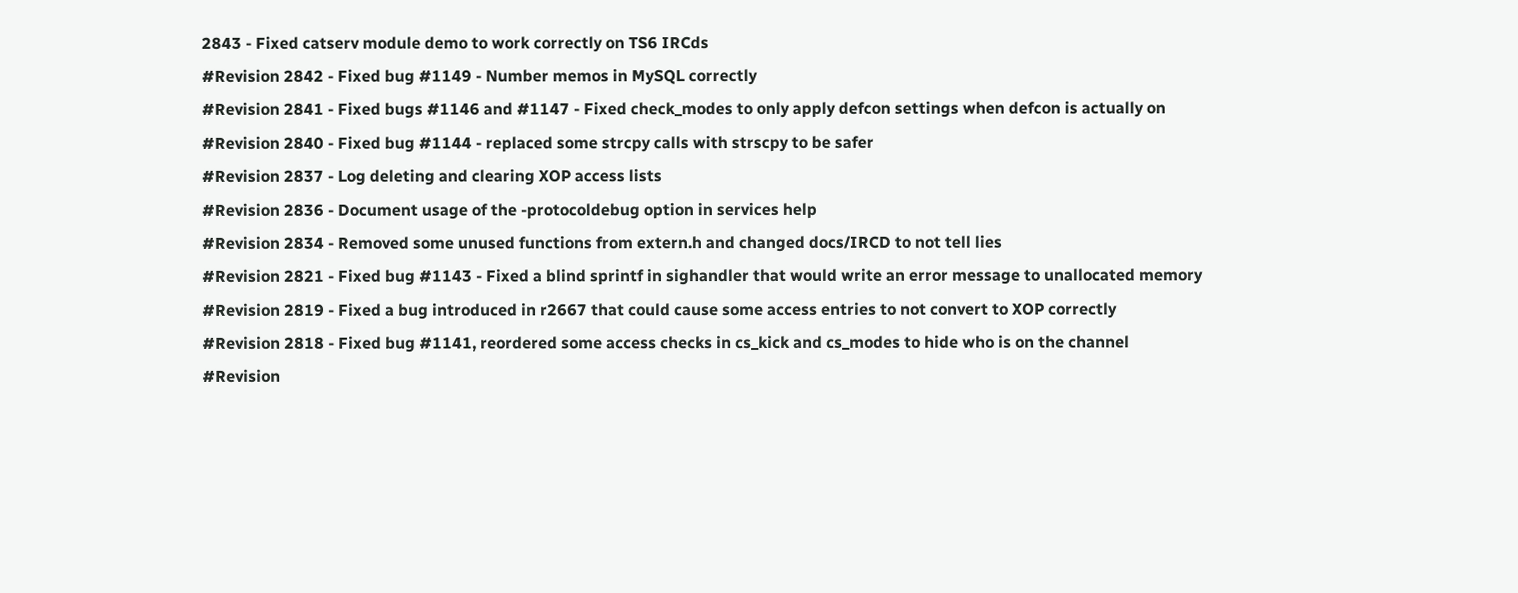2843 - Fixed catserv module demo to work correctly on TS6 IRCds
#Revision 2842 - Fixed bug #1149 - Number memos in MySQL correctly
#Revision 2841 - Fixed bugs #1146 and #1147 - Fixed check_modes to only apply defcon settings when defcon is actually on
#Revision 2840 - Fixed bug #1144 - replaced some strcpy calls with strscpy to be safer
#Revision 2837 - Log deleting and clearing XOP access lists
#Revision 2836 - Document usage of the -protocoldebug option in services help
#Revision 2834 - Removed some unused functions from extern.h and changed docs/IRCD to not tell lies
#Revision 2821 - Fixed bug #1143 - Fixed a blind sprintf in sighandler that would write an error message to unallocated memory
#Revision 2819 - Fixed a bug introduced in r2667 that could cause some access entries to not convert to XOP correctly
#Revision 2818 - Fixed bug #1141, reordered some access checks in cs_kick and cs_modes to hide who is on the channel
#Revision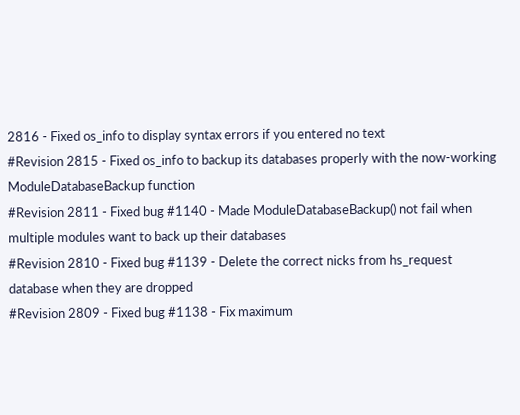2816 - Fixed os_info to display syntax errors if you entered no text
#Revision 2815 - Fixed os_info to backup its databases properly with the now-working ModuleDatabaseBackup function
#Revision 2811 - Fixed bug #1140 - Made ModuleDatabaseBackup() not fail when multiple modules want to back up their databases
#Revision 2810 - Fixed bug #1139 - Delete the correct nicks from hs_request database when they are dropped
#Revision 2809 - Fixed bug #1138 - Fix maximum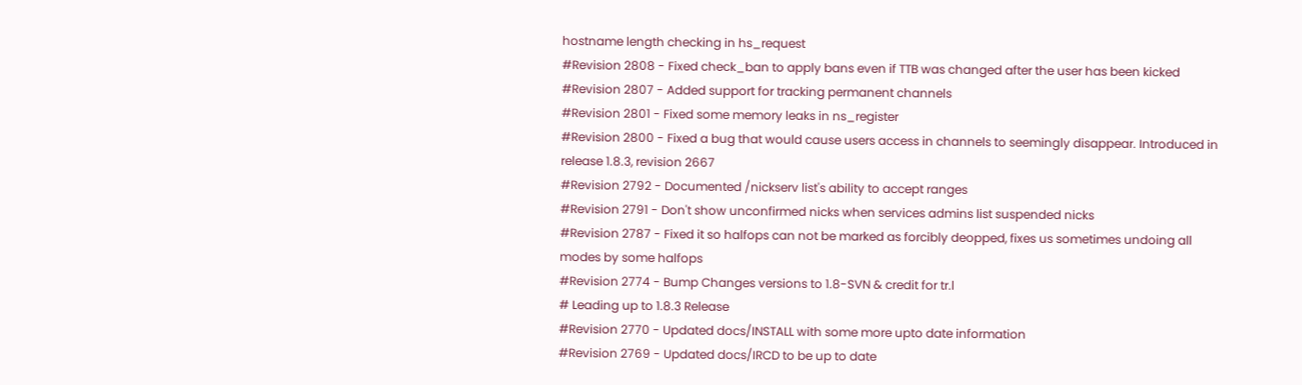hostname length checking in hs_request
#Revision 2808 - Fixed check_ban to apply bans even if TTB was changed after the user has been kicked
#Revision 2807 - Added support for tracking permanent channels
#Revision 2801 - Fixed some memory leaks in ns_register
#Revision 2800 - Fixed a bug that would cause users access in channels to seemingly disappear. Introduced in release 1.8.3, revision 2667
#Revision 2792 - Documented /nickserv list's ability to accept ranges
#Revision 2791 - Don't show unconfirmed nicks when services admins list suspended nicks
#Revision 2787 - Fixed it so halfops can not be marked as forcibly deopped, fixes us sometimes undoing all modes by some halfops
#Revision 2774 - Bump Changes versions to 1.8-SVN & credit for tr.l
# Leading up to 1.8.3 Release
#Revision 2770 - Updated docs/INSTALL with some more upto date information
#Revision 2769 - Updated docs/IRCD to be up to date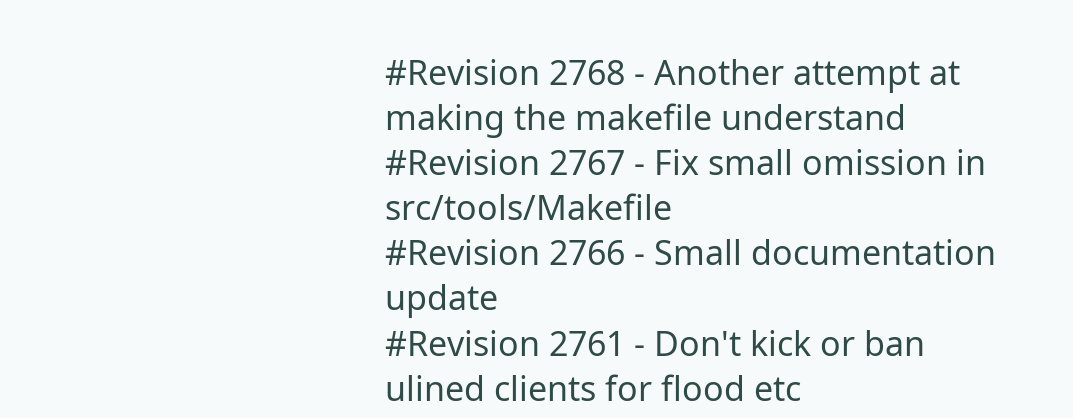#Revision 2768 - Another attempt at making the makefile understand
#Revision 2767 - Fix small omission in src/tools/Makefile
#Revision 2766 - Small documentation update
#Revision 2761 - Don't kick or ban ulined clients for flood etc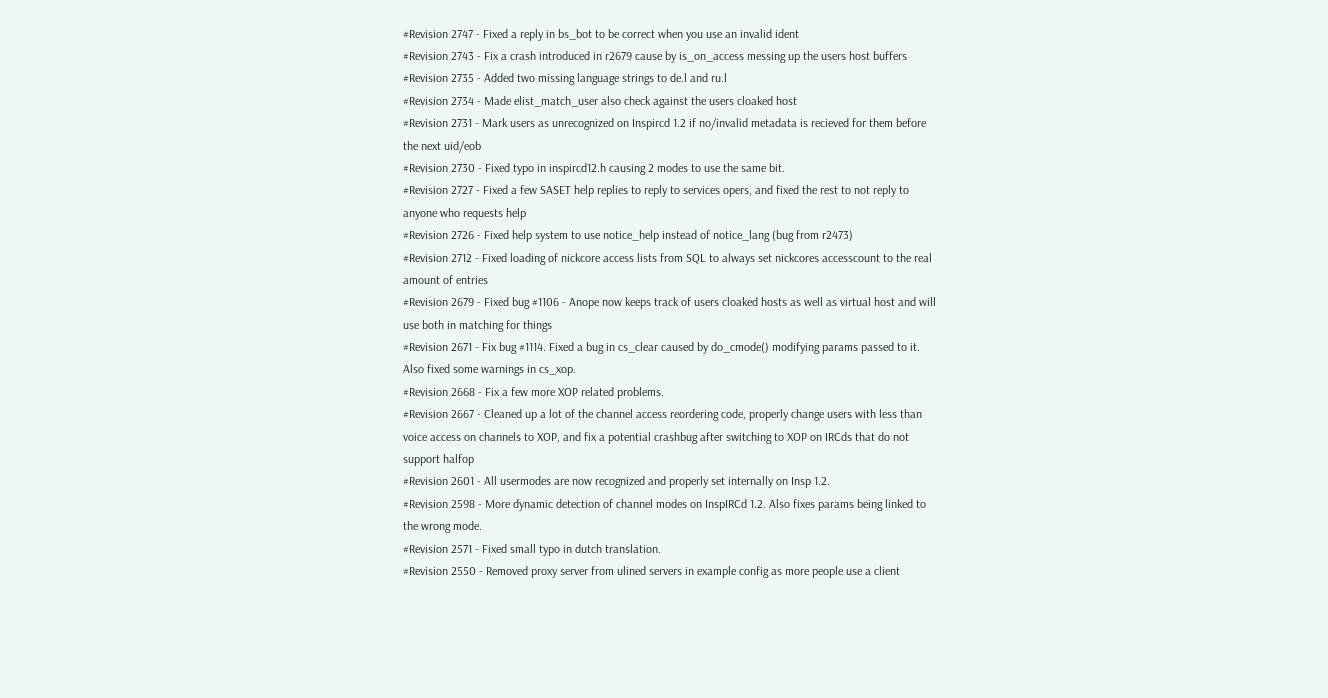#Revision 2747 - Fixed a reply in bs_bot to be correct when you use an invalid ident
#Revision 2743 - Fix a crash introduced in r2679 cause by is_on_access messing up the users host buffers
#Revision 2735 - Added two missing language strings to de.l and ru.l
#Revision 2734 - Made elist_match_user also check against the users cloaked host
#Revision 2731 - Mark users as unrecognized on Inspircd 1.2 if no/invalid metadata is recieved for them before the next uid/eob
#Revision 2730 - Fixed typo in inspircd12.h causing 2 modes to use the same bit.
#Revision 2727 - Fixed a few SASET help replies to reply to services opers, and fixed the rest to not reply to anyone who requests help
#Revision 2726 - Fixed help system to use notice_help instead of notice_lang (bug from r2473)
#Revision 2712 - Fixed loading of nickcore access lists from SQL to always set nickcores accesscount to the real amount of entries
#Revision 2679 - Fixed bug #1106 - Anope now keeps track of users cloaked hosts as well as virtual host and will use both in matching for things
#Revision 2671 - Fix bug #1114. Fixed a bug in cs_clear caused by do_cmode() modifying params passed to it. Also fixed some warnings in cs_xop.
#Revision 2668 - Fix a few more XOP related problems.
#Revision 2667 - Cleaned up a lot of the channel access reordering code, properly change users with less than voice access on channels to XOP, and fix a potential crashbug after switching to XOP on IRCds that do not support halfop
#Revision 2601 - All usermodes are now recognized and properly set internally on Insp 1.2.
#Revision 2598 - More dynamic detection of channel modes on InspIRCd 1.2. Also fixes params being linked to the wrong mode.
#Revision 2571 - Fixed small typo in dutch translation.
#Revision 2550 - Removed proxy server from ulined servers in example config as more people use a client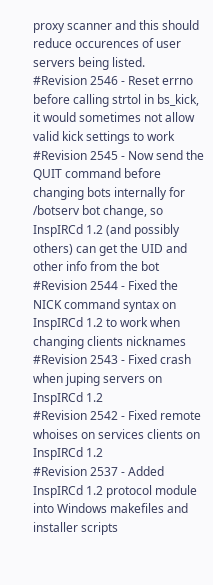proxy scanner and this should reduce occurences of user servers being listed.
#Revision 2546 - Reset errno before calling strtol in bs_kick, it would sometimes not allow valid kick settings to work
#Revision 2545 - Now send the QUIT command before changing bots internally for /botserv bot change, so InspIRCd 1.2 (and possibly others) can get the UID and other info from the bot
#Revision 2544 - Fixed the NICK command syntax on InspIRCd 1.2 to work when changing clients nicknames
#Revision 2543 - Fixed crash when juping servers on InspIRCd 1.2
#Revision 2542 - Fixed remote whoises on services clients on InspIRCd 1.2
#Revision 2537 - Added InspIRCd 1.2 protocol module into Windows makefiles and installer scripts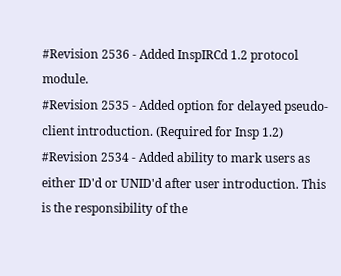#Revision 2536 - Added InspIRCd 1.2 protocol module.
#Revision 2535 - Added option for delayed pseudo-client introduction. (Required for Insp 1.2)
#Revision 2534 - Added ability to mark users as either ID'd or UNID'd after user introduction. This is the responsibility of the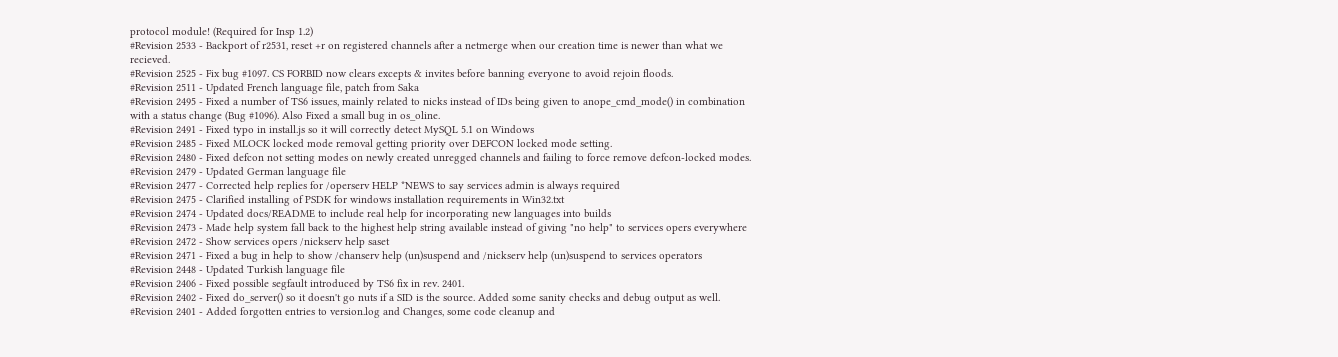protocol module! (Required for Insp 1.2)
#Revision 2533 - Backport of r2531, reset +r on registered channels after a netmerge when our creation time is newer than what we recieved.
#Revision 2525 - Fix bug #1097. CS FORBID now clears excepts & invites before banning everyone to avoid rejoin floods.
#Revision 2511 - Updated French language file, patch from Saka
#Revision 2495 - Fixed a number of TS6 issues, mainly related to nicks instead of IDs being given to anope_cmd_mode() in combination with a status change (Bug #1096). Also Fixed a small bug in os_oline.
#Revision 2491 - Fixed typo in install.js so it will correctly detect MySQL 5.1 on Windows
#Revision 2485 - Fixed MLOCK locked mode removal getting priority over DEFCON locked mode setting.
#Revision 2480 - Fixed defcon not setting modes on newly created unregged channels and failing to force remove defcon-locked modes.
#Revision 2479 - Updated German language file
#Revision 2477 - Corrected help replies for /operserv HELP *NEWS to say services admin is always required
#Revision 2475 - Clarified installing of PSDK for windows installation requirements in Win32.txt
#Revision 2474 - Updated docs/README to include real help for incorporating new languages into builds
#Revision 2473 - Made help system fall back to the highest help string available instead of giving "no help" to services opers everywhere
#Revision 2472 - Show services opers /nickserv help saset
#Revision 2471 - Fixed a bug in help to show /chanserv help (un)suspend and /nickserv help (un)suspend to services operators
#Revision 2448 - Updated Turkish language file
#Revision 2406 - Fixed possible segfault introduced by TS6 fix in rev. 2401.
#Revision 2402 - Fixed do_server() so it doesn't go nuts if a SID is the source. Added some sanity checks and debug output as well.
#Revision 2401 - Added forgotten entries to version.log and Changes, some code cleanup and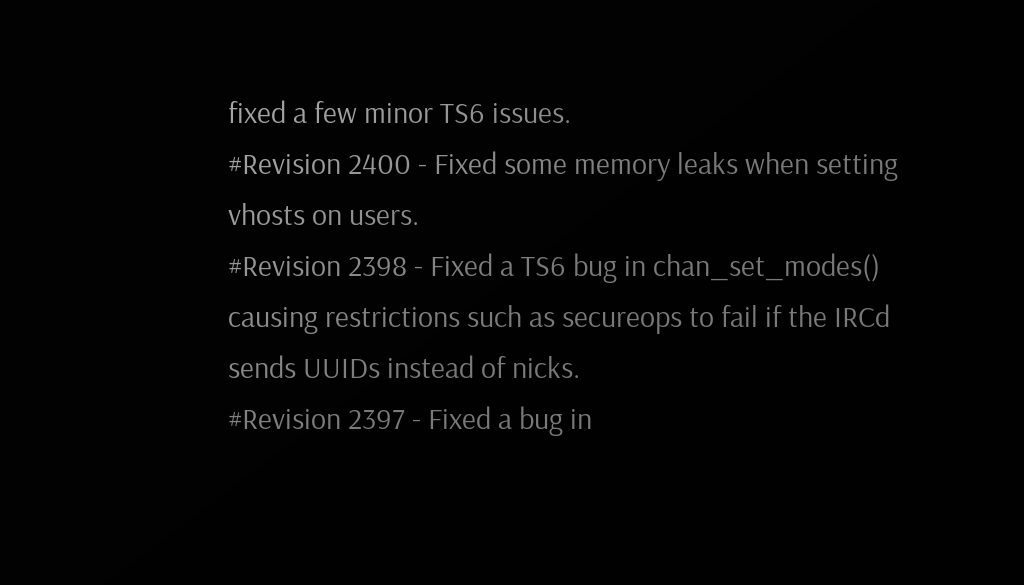fixed a few minor TS6 issues.
#Revision 2400 - Fixed some memory leaks when setting vhosts on users.
#Revision 2398 - Fixed a TS6 bug in chan_set_modes() causing restrictions such as secureops to fail if the IRCd sends UUIDs instead of nicks.
#Revision 2397 - Fixed a bug in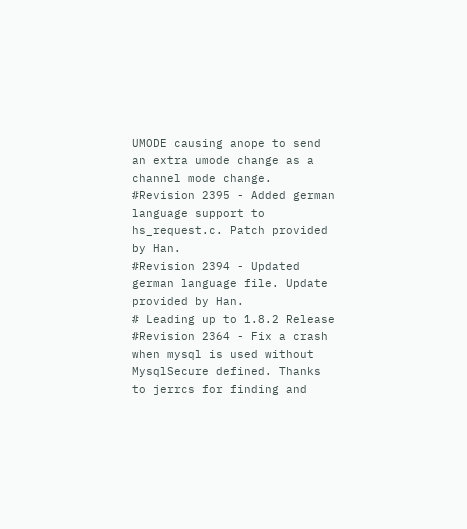UMODE causing anope to send an extra umode change as a channel mode change.
#Revision 2395 - Added german language support to hs_request.c. Patch provided by Han.
#Revision 2394 - Updated german language file. Update provided by Han.
# Leading up to 1.8.2 Release
#Revision 2364 - Fix a crash when mysql is used without MysqlSecure defined. Thanks to jerrcs for finding and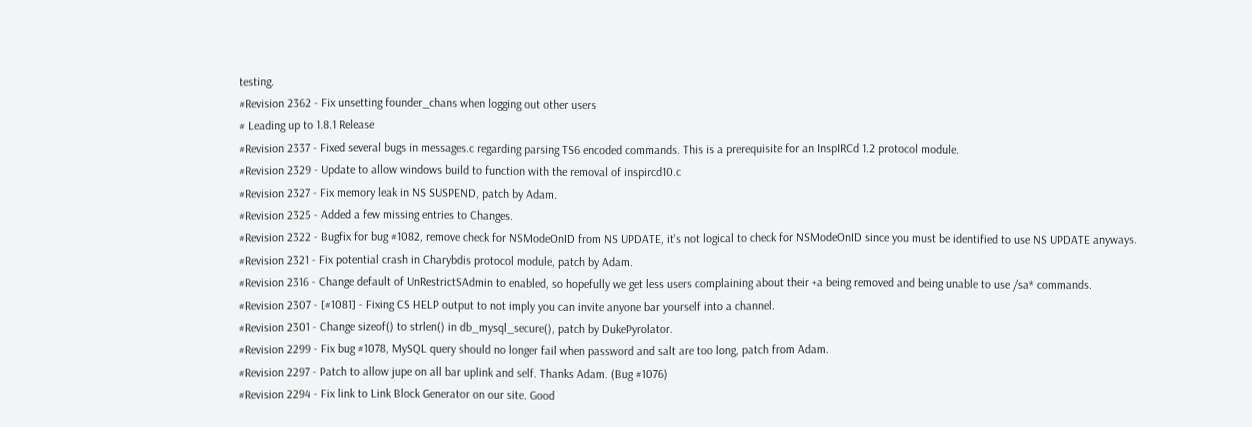testing.
#Revision 2362 - Fix unsetting founder_chans when logging out other users
# Leading up to 1.8.1 Release
#Revision 2337 - Fixed several bugs in messages.c regarding parsing TS6 encoded commands. This is a prerequisite for an InspIRCd 1.2 protocol module.
#Revision 2329 - Update to allow windows build to function with the removal of inspircd10.c
#Revision 2327 - Fix memory leak in NS SUSPEND, patch by Adam.
#Revision 2325 - Added a few missing entries to Changes.
#Revision 2322 - Bugfix for bug #1082, remove check for NSModeOnID from NS UPDATE, it's not logical to check for NSModeOnID since you must be identified to use NS UPDATE anyways.
#Revision 2321 - Fix potential crash in Charybdis protocol module, patch by Adam.
#Revision 2316 - Change default of UnRestrictSAdmin to enabled, so hopefully we get less users complaining about their +a being removed and being unable to use /sa* commands.
#Revision 2307 - [#1081] - Fixing CS HELP output to not imply you can invite anyone bar yourself into a channel.
#Revision 2301 - Change sizeof() to strlen() in db_mysql_secure(), patch by DukePyrolator.
#Revision 2299 - Fix bug #1078, MySQL query should no longer fail when password and salt are too long, patch from Adam.
#Revision 2297 - Patch to allow jupe on all bar uplink and self. Thanks Adam. (Bug #1076)
#Revision 2294 - Fix link to Link Block Generator on our site. Good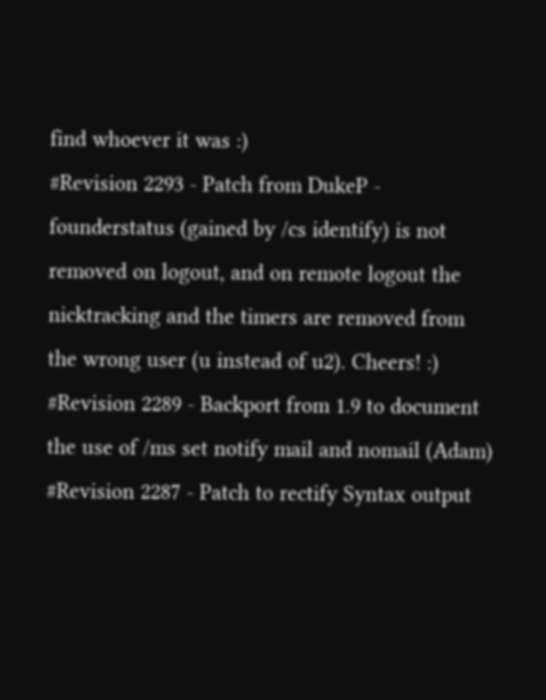find whoever it was :)
#Revision 2293 - Patch from DukeP - founderstatus (gained by /cs identify) is not removed on logout, and on remote logout the nicktracking and the timers are removed from the wrong user (u instead of u2). Cheers! :)
#Revision 2289 - Backport from 1.9 to document the use of /ms set notify mail and nomail (Adam)
#Revision 2287 - Patch to rectify Syntax output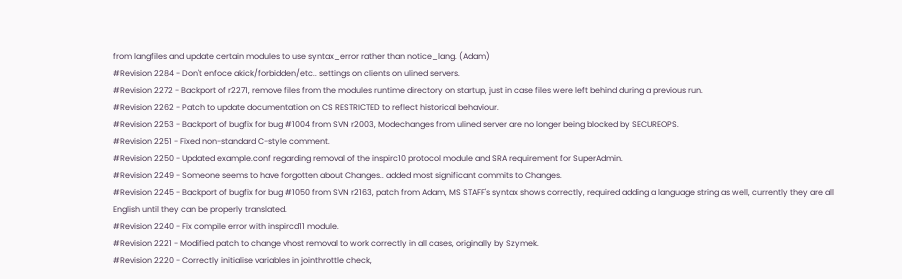from langfiles and update certain modules to use syntax_error rather than notice_lang. (Adam)
#Revision 2284 - Don't enfoce akick/forbidden/etc.. settings on clients on ulined servers.
#Revision 2272 - Backport of r2271, remove files from the modules runtime directory on startup, just in case files were left behind during a previous run.
#Revision 2262 - Patch to update documentation on CS RESTRICTED to reflect historical behaviour.
#Revision 2253 - Backport of bugfix for bug #1004 from SVN r2003, Modechanges from ulined server are no longer being blocked by SECUREOPS.
#Revision 2251 - Fixed non-standard C-style comment.
#Revision 2250 - Updated example.conf regarding removal of the inspirc10 protocol module and SRA requirement for SuperAdmin.
#Revision 2249 - Someone seems to have forgotten about Changes.. added most significant commits to Changes.
#Revision 2245 - Backport of bugfix for bug #1050 from SVN r2163, patch from Adam, MS STAFF's syntax shows correctly, required adding a language string as well, currently they are all English until they can be properly translated.
#Revision 2240 - Fix compile error with inspircd11 module.
#Revision 2221 - Modified patch to change vhost removal to work correctly in all cases, originally by Szymek.
#Revision 2220 - Correctly initialise variables in jointhrottle check,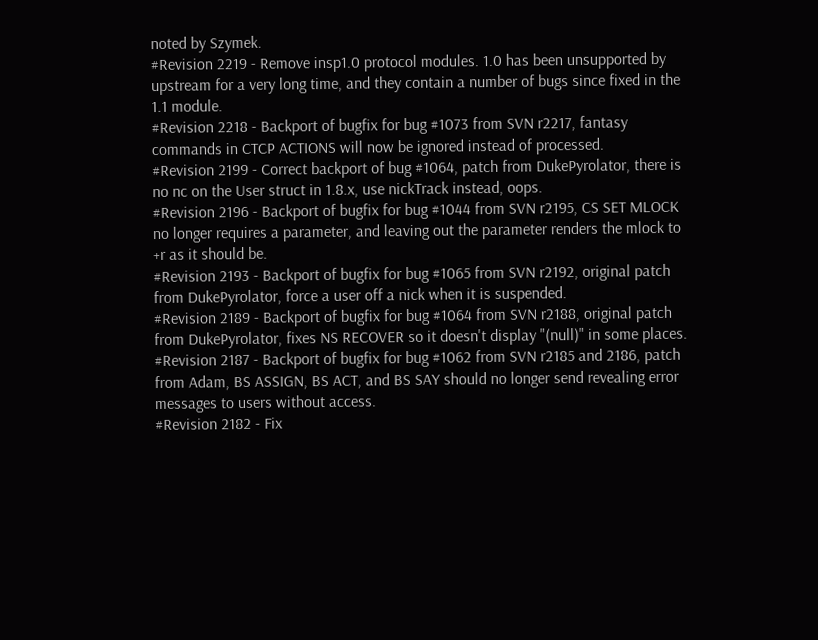noted by Szymek.
#Revision 2219 - Remove insp1.0 protocol modules. 1.0 has been unsupported by upstream for a very long time, and they contain a number of bugs since fixed in the 1.1 module.
#Revision 2218 - Backport of bugfix for bug #1073 from SVN r2217, fantasy commands in CTCP ACTIONS will now be ignored instead of processed.
#Revision 2199 - Correct backport of bug #1064, patch from DukePyrolator, there is no nc on the User struct in 1.8.x, use nickTrack instead, oops.
#Revision 2196 - Backport of bugfix for bug #1044 from SVN r2195, CS SET MLOCK no longer requires a parameter, and leaving out the parameter renders the mlock to +r as it should be.
#Revision 2193 - Backport of bugfix for bug #1065 from SVN r2192, original patch from DukePyrolator, force a user off a nick when it is suspended.
#Revision 2189 - Backport of bugfix for bug #1064 from SVN r2188, original patch from DukePyrolator, fixes NS RECOVER so it doesn't display "(null)" in some places.
#Revision 2187 - Backport of bugfix for bug #1062 from SVN r2185 and 2186, patch from Adam, BS ASSIGN, BS ACT, and BS SAY should no longer send revealing error messages to users without access.
#Revision 2182 - Fix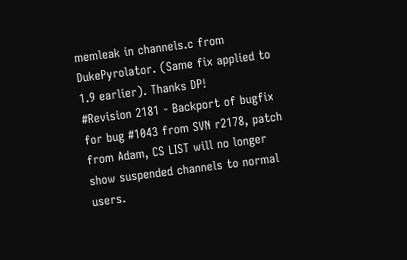memleak in channels.c from DukePyrolator. (Same fix applied to 1.9 earlier). Thanks DP!
#Revision 2181 - Backport of bugfix for bug #1043 from SVN r2178, patch from Adam, CS LIST will no longer show suspended channels to normal users.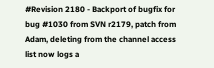#Revision 2180 - Backport of bugfix for bug #1030 from SVN r2179, patch from Adam, deleting from the channel access list now logs a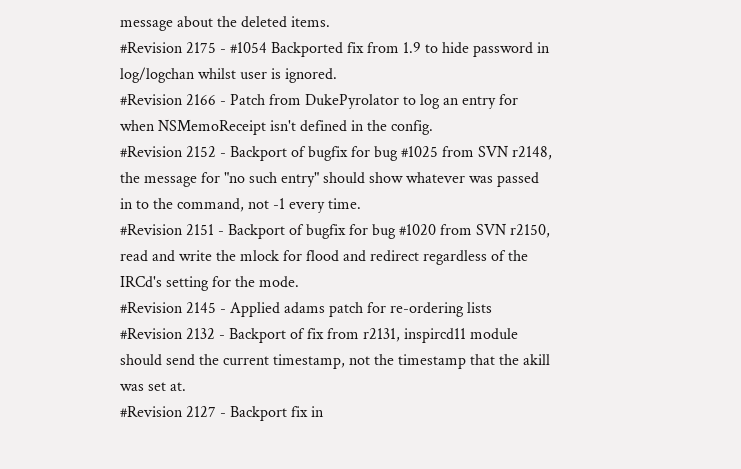message about the deleted items.
#Revision 2175 - #1054 Backported fix from 1.9 to hide password in log/logchan whilst user is ignored.
#Revision 2166 - Patch from DukePyrolator to log an entry for when NSMemoReceipt isn't defined in the config.
#Revision 2152 - Backport of bugfix for bug #1025 from SVN r2148, the message for "no such entry" should show whatever was passed in to the command, not -1 every time.
#Revision 2151 - Backport of bugfix for bug #1020 from SVN r2150, read and write the mlock for flood and redirect regardless of the IRCd's setting for the mode.
#Revision 2145 - Applied adams patch for re-ordering lists
#Revision 2132 - Backport of fix from r2131, inspircd11 module should send the current timestamp, not the timestamp that the akill was set at.
#Revision 2127 - Backport fix in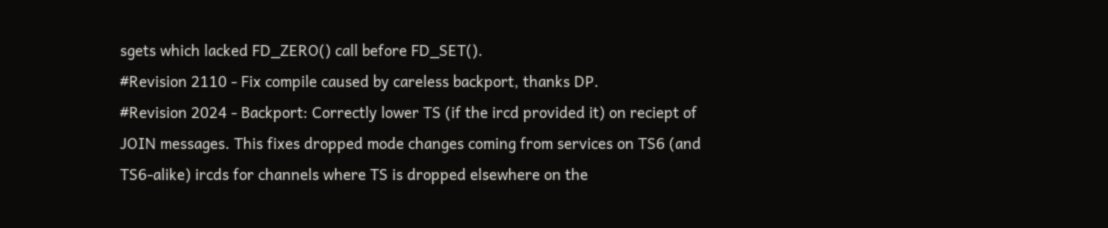sgets which lacked FD_ZERO() call before FD_SET().
#Revision 2110 - Fix compile caused by careless backport, thanks DP.
#Revision 2024 - Backport: Correctly lower TS (if the ircd provided it) on reciept of JOIN messages. This fixes dropped mode changes coming from services on TS6 (and TS6-alike) ircds for channels where TS is dropped elsewhere on the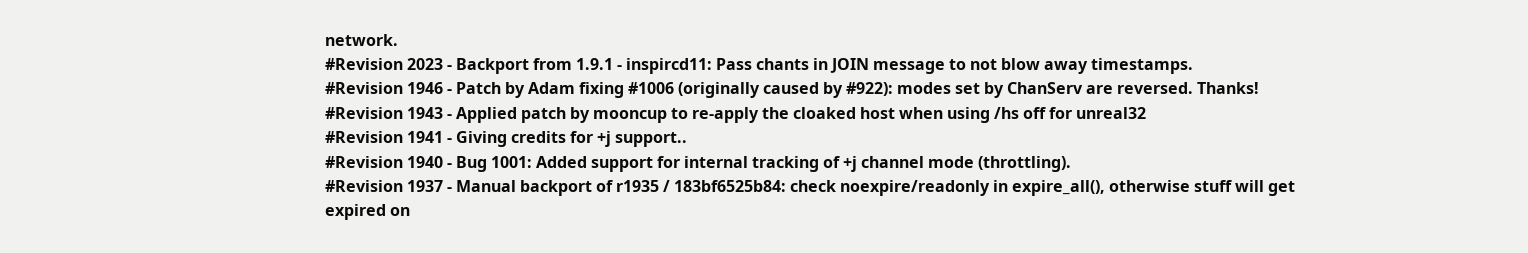network.
#Revision 2023 - Backport from 1.9.1 - inspircd11: Pass chants in JOIN message to not blow away timestamps.
#Revision 1946 - Patch by Adam fixing #1006 (originally caused by #922): modes set by ChanServ are reversed. Thanks!
#Revision 1943 - Applied patch by mooncup to re-apply the cloaked host when using /hs off for unreal32
#Revision 1941 - Giving credits for +j support..
#Revision 1940 - Bug 1001: Added support for internal tracking of +j channel mode (throttling).
#Revision 1937 - Manual backport of r1935 / 183bf6525b84: check noexpire/readonly in expire_all(), otherwise stuff will get expired on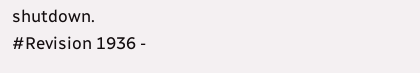shutdown.
#Revision 1936 -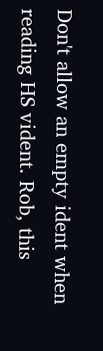Don't allow an empty ident when reading HS vident. Rob, this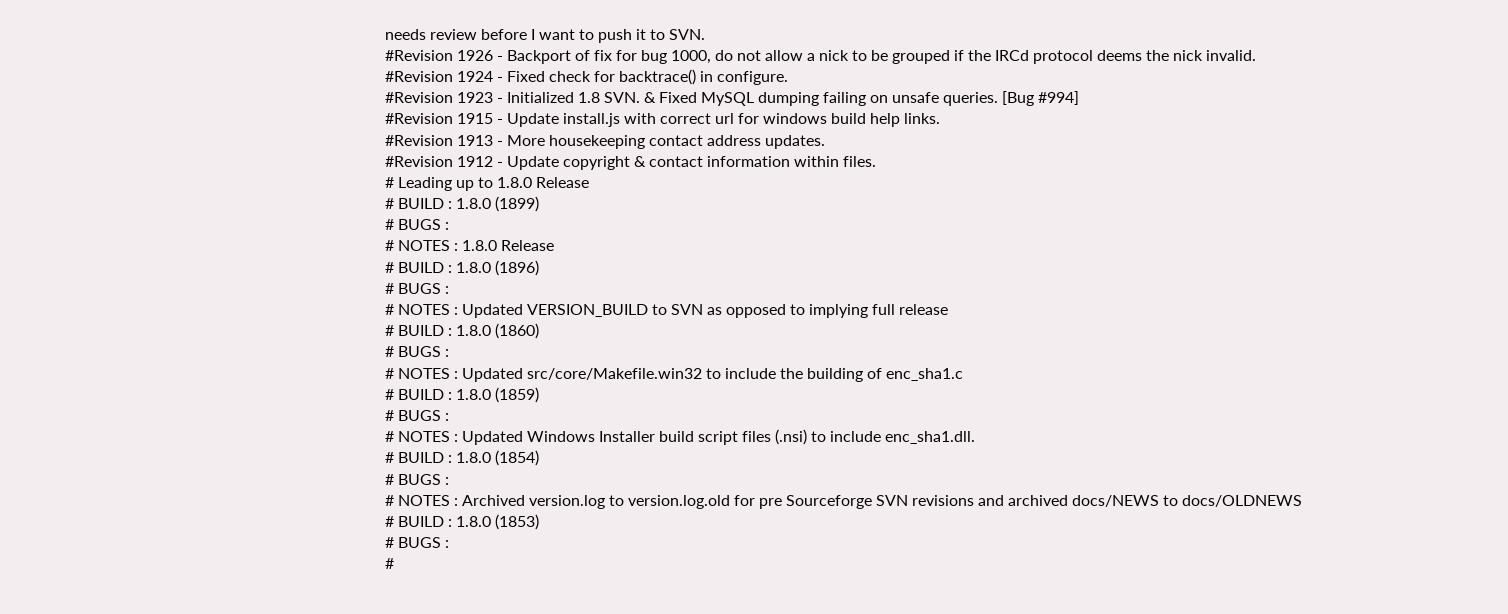needs review before I want to push it to SVN.
#Revision 1926 - Backport of fix for bug 1000, do not allow a nick to be grouped if the IRCd protocol deems the nick invalid.
#Revision 1924 - Fixed check for backtrace() in configure.
#Revision 1923 - Initialized 1.8 SVN. & Fixed MySQL dumping failing on unsafe queries. [Bug #994]
#Revision 1915 - Update install.js with correct url for windows build help links.
#Revision 1913 - More housekeeping contact address updates.
#Revision 1912 - Update copyright & contact information within files.
# Leading up to 1.8.0 Release
# BUILD : 1.8.0 (1899)
# BUGS :
# NOTES : 1.8.0 Release
# BUILD : 1.8.0 (1896)
# BUGS :
# NOTES : Updated VERSION_BUILD to SVN as opposed to implying full release
# BUILD : 1.8.0 (1860)
# BUGS :
# NOTES : Updated src/core/Makefile.win32 to include the building of enc_sha1.c
# BUILD : 1.8.0 (1859)
# BUGS :
# NOTES : Updated Windows Installer build script files (.nsi) to include enc_sha1.dll.
# BUILD : 1.8.0 (1854)
# BUGS :
# NOTES : Archived version.log to version.log.old for pre Sourceforge SVN revisions and archived docs/NEWS to docs/OLDNEWS
# BUILD : 1.8.0 (1853)
# BUGS :
#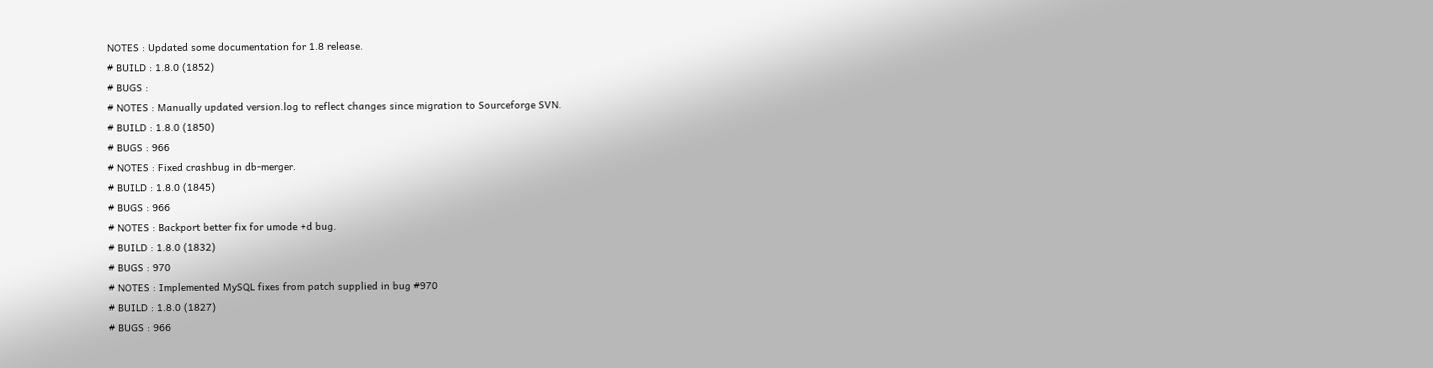NOTES : Updated some documentation for 1.8 release.
# BUILD : 1.8.0 (1852)
# BUGS :
# NOTES : Manually updated version.log to reflect changes since migration to Sourceforge SVN.
# BUILD : 1.8.0 (1850)
# BUGS : 966
# NOTES : Fixed crashbug in db-merger.
# BUILD : 1.8.0 (1845)
# BUGS : 966
# NOTES : Backport better fix for umode +d bug.
# BUILD : 1.8.0 (1832)
# BUGS : 970
# NOTES : Implemented MySQL fixes from patch supplied in bug #970
# BUILD : 1.8.0 (1827)
# BUGS : 966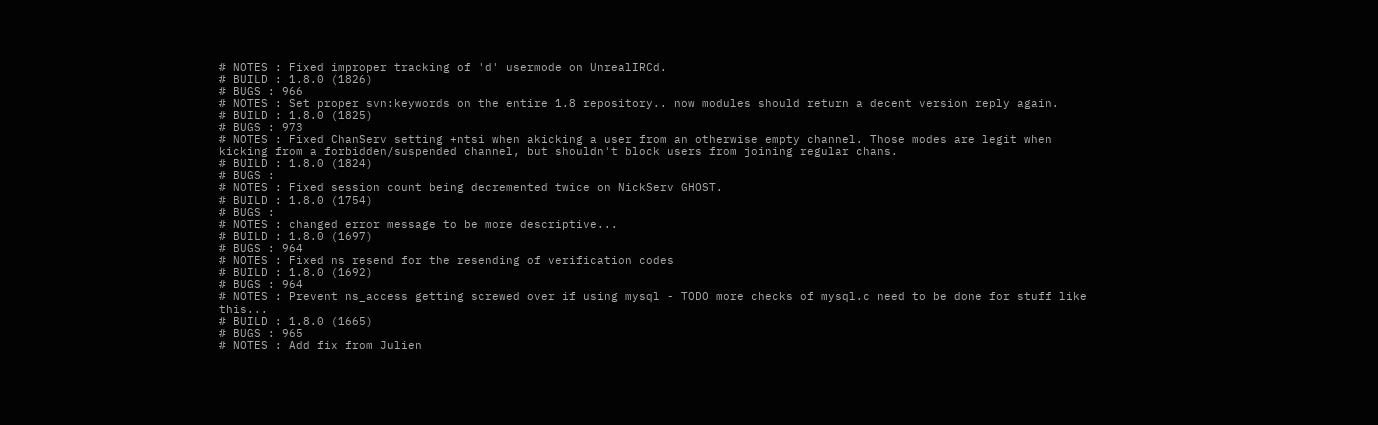# NOTES : Fixed improper tracking of 'd' usermode on UnrealIRCd.
# BUILD : 1.8.0 (1826)
# BUGS : 966
# NOTES : Set proper svn:keywords on the entire 1.8 repository.. now modules should return a decent version reply again.
# BUILD : 1.8.0 (1825)
# BUGS : 973
# NOTES : Fixed ChanServ setting +ntsi when akicking a user from an otherwise empty channel. Those modes are legit when kicking from a forbidden/suspended channel, but shouldn't block users from joining regular chans.
# BUILD : 1.8.0 (1824)
# BUGS :
# NOTES : Fixed session count being decremented twice on NickServ GHOST.
# BUILD : 1.8.0 (1754)
# BUGS :
# NOTES : changed error message to be more descriptive...
# BUILD : 1.8.0 (1697)
# BUGS : 964
# NOTES : Fixed ns resend for the resending of verification codes
# BUILD : 1.8.0 (1692)
# BUGS : 964
# NOTES : Prevent ns_access getting screwed over if using mysql - TODO more checks of mysql.c need to be done for stuff like this...
# BUILD : 1.8.0 (1665)
# BUGS : 965
# NOTES : Add fix from Julien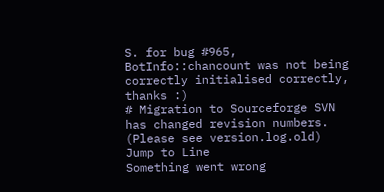S. for bug #965, BotInfo::chancount was not being correctly initialised correctly, thanks :)
# Migration to Sourceforge SVN has changed revision numbers. (Please see version.log.old)
Jump to Line
Something went wrong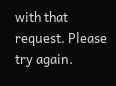with that request. Please try again.